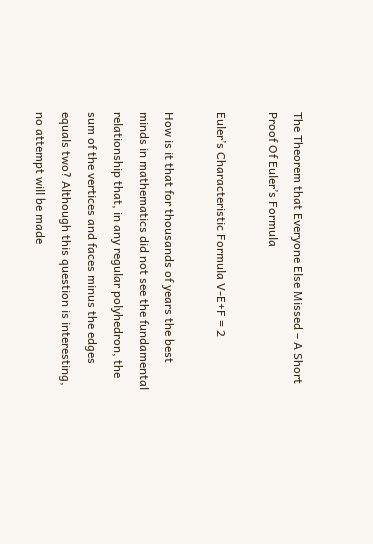The Theorem that Everyone Else Missed – A Short Proof Of Euler’s Formula

Euler’s Characteristic Formula V-E+F = 2

How is it that for thousands of years the best minds in mathematics did not see the fundamental relationship that, in any regular polyhedron, the sum of the vertices and faces minus the edges equals two? Although this question is interesting, no attempt will be made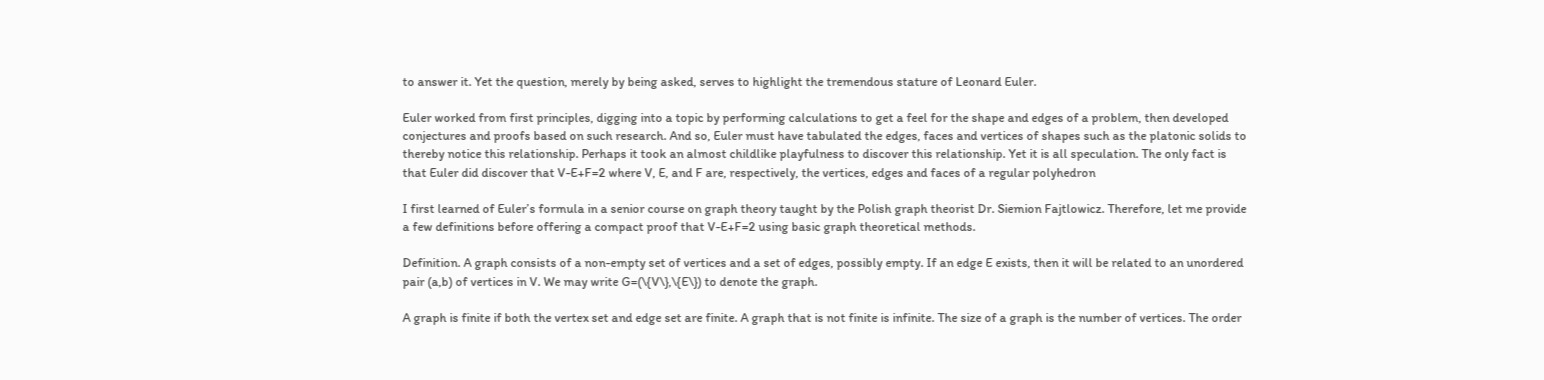to answer it. Yet the question, merely by being asked, serves to highlight the tremendous stature of Leonard Euler.

Euler worked from first principles, digging into a topic by performing calculations to get a feel for the shape and edges of a problem, then developed conjectures and proofs based on such research. And so, Euler must have tabulated the edges, faces and vertices of shapes such as the platonic solids to thereby notice this relationship. Perhaps it took an almost childlike playfulness to discover this relationship. Yet it is all speculation. The only fact is that Euler did discover that V-E+F=2 where V, E, and F are, respectively, the vertices, edges and faces of a regular polyhedron

I first learned of Euler’s formula in a senior course on graph theory taught by the Polish graph theorist Dr. Siemion Fajtlowicz. Therefore, let me provide a few definitions before offering a compact proof that V-E+F=2 using basic graph theoretical methods.

Definition. A graph consists of a non-empty set of vertices and a set of edges, possibly empty. If an edge E exists, then it will be related to an unordered pair (a,b) of vertices in V. We may write G=(\{V\},\{E\}) to denote the graph.

A graph is finite if both the vertex set and edge set are finite. A graph that is not finite is infinite. The size of a graph is the number of vertices. The order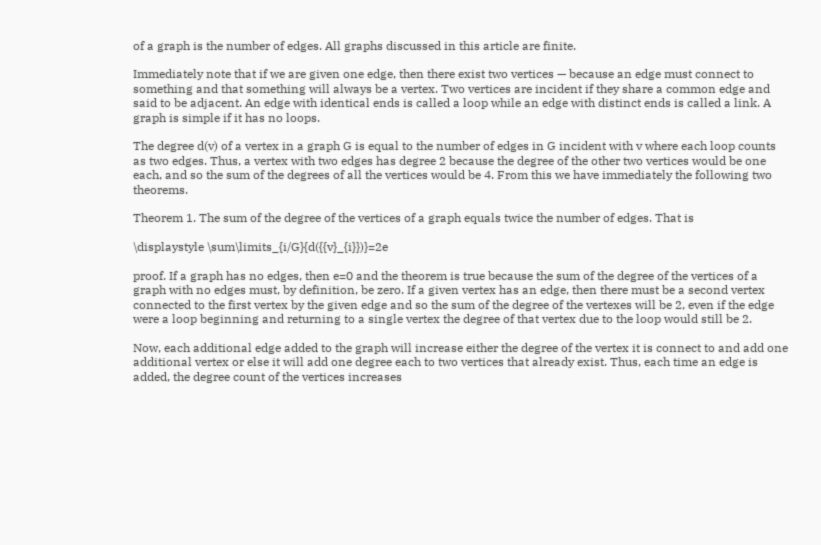of a graph is the number of edges. All graphs discussed in this article are finite.

Immediately note that if we are given one edge, then there exist two vertices — because an edge must connect to something and that something will always be a vertex. Two vertices are incident if they share a common edge and said to be adjacent. An edge with identical ends is called a loop while an edge with distinct ends is called a link. A graph is simple if it has no loops.

The degree d(v) of a vertex in a graph G is equal to the number of edges in G incident with v where each loop counts as two edges. Thus, a vertex with two edges has degree 2 because the degree of the other two vertices would be one each, and so the sum of the degrees of all the vertices would be 4. From this we have immediately the following two theorems.

Theorem 1. The sum of the degree of the vertices of a graph equals twice the number of edges. That is

\displaystyle \sum\limits_{i/G}{d({{v}_{i}})}=2e

proof. If a graph has no edges, then e=0 and the theorem is true because the sum of the degree of the vertices of a graph with no edges must, by definition, be zero. If a given vertex has an edge, then there must be a second vertex connected to the first vertex by the given edge and so the sum of the degree of the vertexes will be 2, even if the edge were a loop beginning and returning to a single vertex the degree of that vertex due to the loop would still be 2.

Now, each additional edge added to the graph will increase either the degree of the vertex it is connect to and add one additional vertex or else it will add one degree each to two vertices that already exist. Thus, each time an edge is added, the degree count of the vertices increases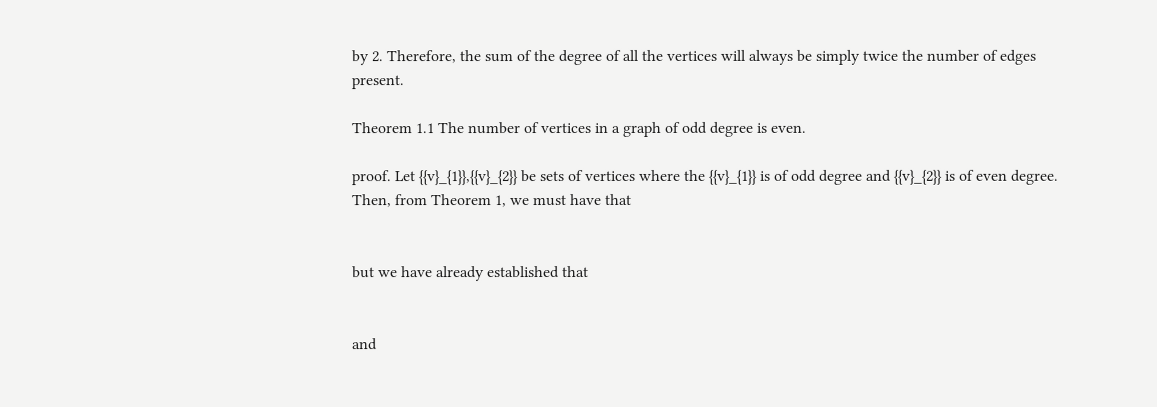by 2. Therefore, the sum of the degree of all the vertices will always be simply twice the number of edges present.

Theorem 1.1 The number of vertices in a graph of odd degree is even.

proof. Let {{v}_{1}},{{v}_{2}} be sets of vertices where the {{v}_{1}} is of odd degree and {{v}_{2}} is of even degree. Then, from Theorem 1, we must have that


but we have already established that


and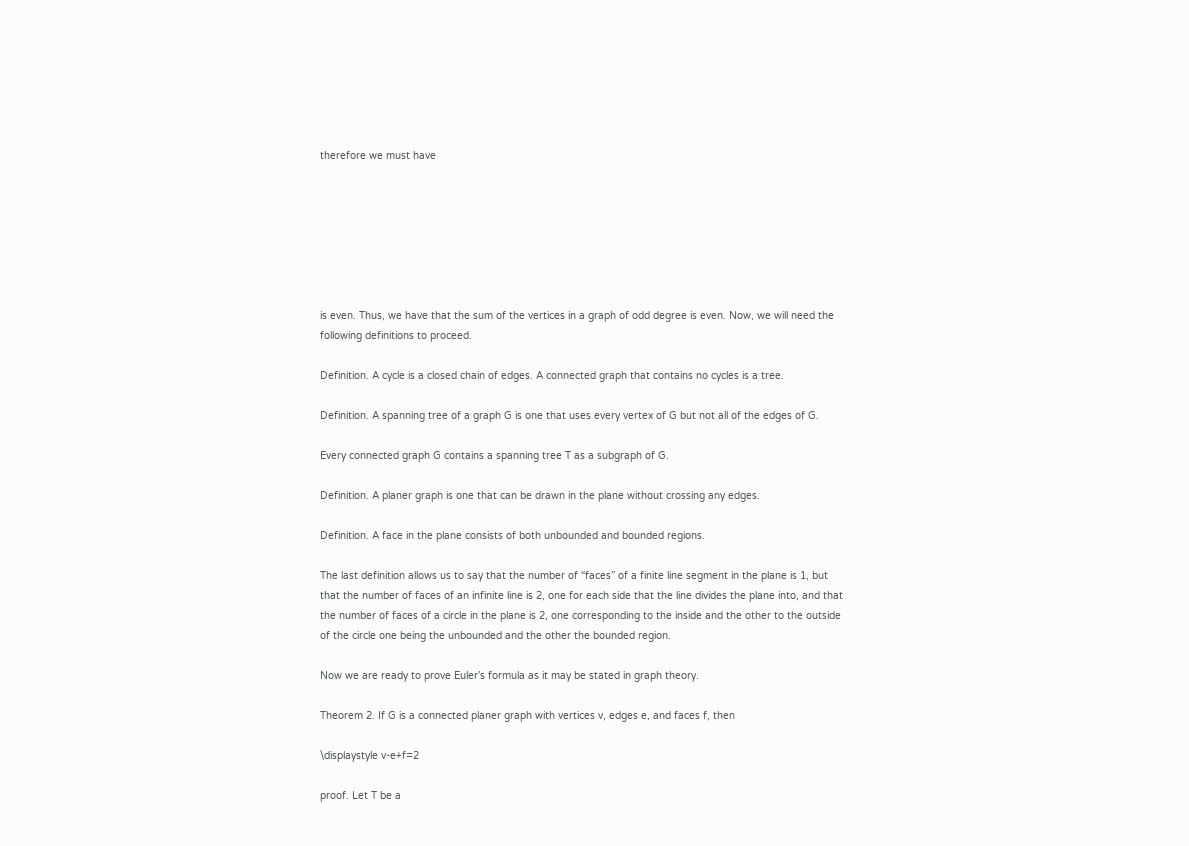therefore we must have







is even. Thus, we have that the sum of the vertices in a graph of odd degree is even. Now, we will need the following definitions to proceed.

Definition. A cycle is a closed chain of edges. A connected graph that contains no cycles is a tree.

Definition. A spanning tree of a graph G is one that uses every vertex of G but not all of the edges of G.

Every connected graph G contains a spanning tree T as a subgraph of G.

Definition. A planer graph is one that can be drawn in the plane without crossing any edges.

Definition. A face in the plane consists of both unbounded and bounded regions.

The last definition allows us to say that the number of “faces” of a finite line segment in the plane is 1, but that the number of faces of an infinite line is 2, one for each side that the line divides the plane into, and that the number of faces of a circle in the plane is 2, one corresponding to the inside and the other to the outside of the circle one being the unbounded and the other the bounded region.

Now we are ready to prove Euler’s formula as it may be stated in graph theory.

Theorem 2. If G is a connected planer graph with vertices v, edges e, and faces f, then

\displaystyle v-e+f=2

proof. Let T be a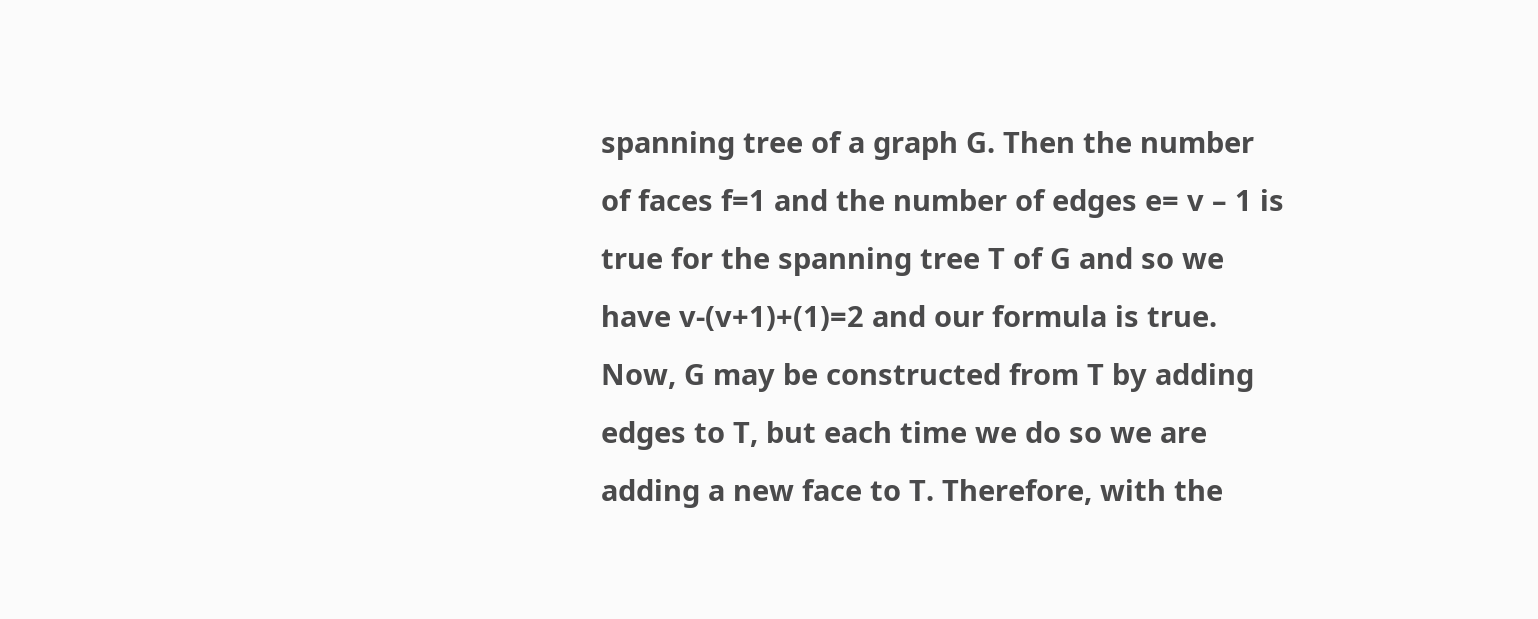spanning tree of a graph G. Then the number of faces f=1 and the number of edges e= v – 1 is true for the spanning tree T of G and so we have v-(v+1)+(1)=2 and our formula is true. Now, G may be constructed from T by adding edges to T, but each time we do so we are adding a new face to T. Therefore, with the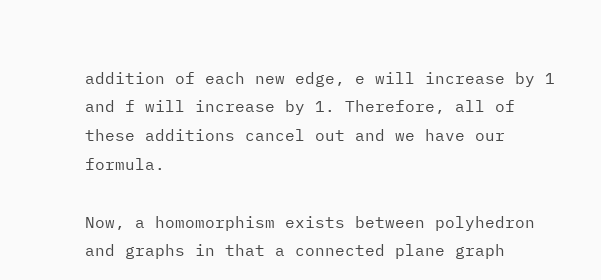addition of each new edge, e will increase by 1 and f will increase by 1. Therefore, all of these additions cancel out and we have our formula.

Now, a homomorphism exists between polyhedron and graphs in that a connected plane graph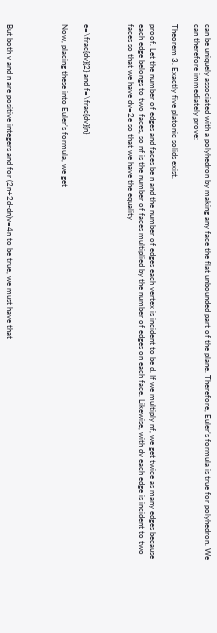can be uniquely associated with a polyhedron by making any face the flat unbounded part of the plane. Therefore, Euler’s formula is true for polyhedron. We can therefore immediately prove:

Theorem 3. Exactly five platonic solids exist.

proof. Let the number of edges and faces be n and the number of edges each vertex is incident to be d. If we multiply nf, we get twice as many edges because each edge belongs to two faces, so nf is the number of faces multiplied by the number of edges on each face. Likewise, with dv each edge is incident to two faces so that we have dv=2e so that we have the equality



e=\frac{dv}{2} and f=\frac{dv}{n}

Now, placing these into Euler’s formula, we get




But both v and n are positive integers and for (2n+2d-dn)v=4n to be true, we must have that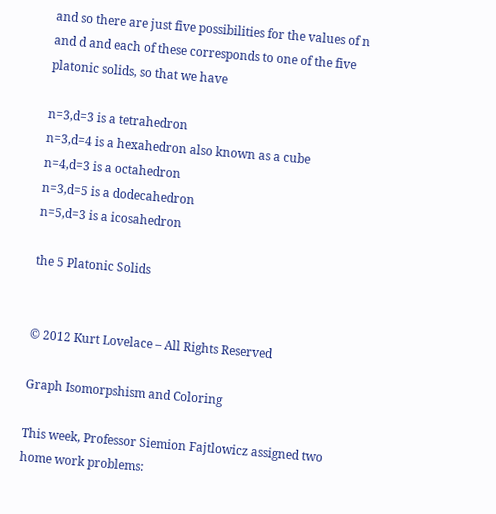and so there are just five possibilities for the values of n and d and each of these corresponds to one of the five platonic solids, so that we have

n=3,d=3 is a tetrahedron
n=3,d=4 is a hexahedron also known as a cube
n=4,d=3 is a octahedron
n=3,d=5 is a dodecahedron
n=5,d=3 is a icosahedron

the 5 Platonic Solids


© 2012 Kurt Lovelace – All Rights Reserved

Graph Isomorpshism and Coloring

This week, Professor Siemion Fajtlowicz assigned two home work problems: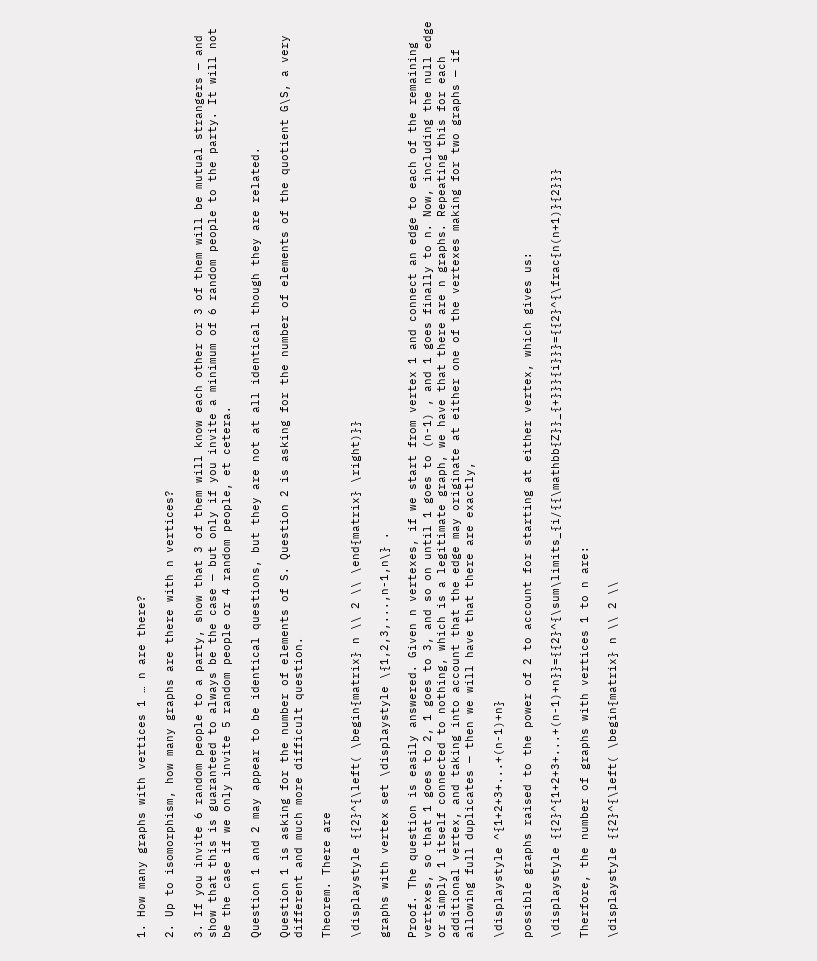1. How many graphs with vertices 1 … n are there?

2. Up to isomorphism, how many graphs are there with n vertices?

3. If you invite 6 random people to a party, show that 3 of them will know each other or 3 of them will be mutual strangers — and show that this is guaranteed to always be the case — but only if you invite a minimum of 6 random people to the party. It will not be the case if we only invite 5 random people or 4 random people, et cetera.

Question 1 and 2 may appear to be identical questions, but they are not at all identical though they are related.

Question 1 is asking for the number of elements of S. Question 2 is asking for the number of elements of the quotient G\S, a very different and much more difficult question.

Theorem. There are

\displaystyle {{2}^{\left( \begin{matrix} n \\ 2 \\ \end{matrix} \right)}}

graphs with vertex set \displaystyle \{1,2,3,...,n-1,n\} .

Proof. The question is easily answered. Given n vertexes, if we start from vertex 1 and connect an edge to each of the remaining vertexes, so that 1 goes to 2, 1 goes to 3, and so on until 1 goes to (n-1) , and 1 goes finally to n. Now, including the null edge or simply 1 itself connected to nothing, which is a legitimate graph, we have that there are n graphs. Repeating this for each additional vertex, and taking into account that the edge may originate at either one of the vertexes making for two graphs — if allowing full duplicates — then we will have that there are exactly,

\displaystyle ^{1+2+3+...+(n-1)+n}

possible graphs raised to the power of 2 to account for starting at either vertex, which gives us:

\displaystyle {{2}^{1+2+3+...+(n-1)+n}}={{2}^{\sum\limits_{i/{{\mathbb{Z}}_{+}}}{i}}}={{2}^{\frac{n(n+1)}{2}}}

Therfore, the number of graphs with vertices 1 to n are:

\displaystyle {{2}^{\left( \begin{matrix} n \\ 2 \\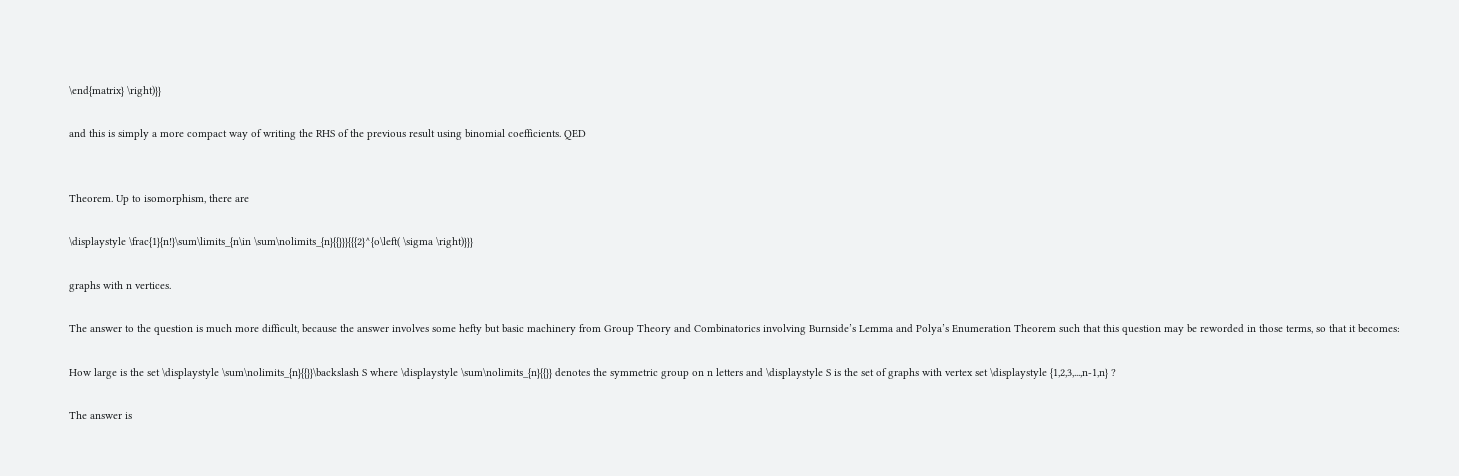\end{matrix} \right)}}

and this is simply a more compact way of writing the RHS of the previous result using binomial coefficients. QED


Theorem. Up to isomorphism, there are

\displaystyle \frac{1}{n!}\sum\limits_{n\in \sum\nolimits_{n}{{}}}{{{2}^{o\left( \sigma \right)}}}

graphs with n vertices.

The answer to the question is much more difficult, because the answer involves some hefty but basic machinery from Group Theory and Combinatorics involving Burnside’s Lemma and Polya’s Enumeration Theorem such that this question may be reworded in those terms, so that it becomes:

How large is the set \displaystyle \sum\nolimits_{n}{{}}\backslash S where \displaystyle \sum\nolimits_{n}{{}} denotes the symmetric group on n letters and \displaystyle S is the set of graphs with vertex set \displaystyle {1,2,3,...,n-1,n} ?

The answer is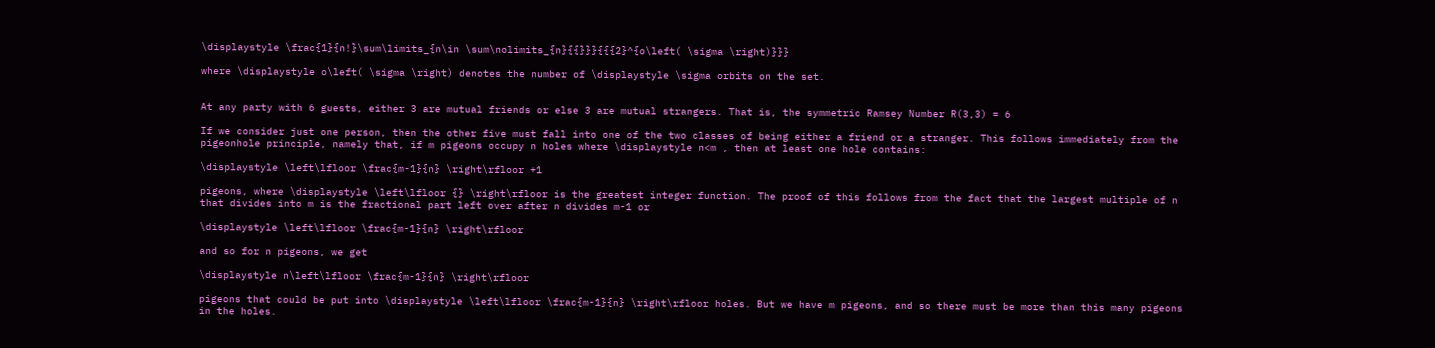\displaystyle \frac{1}{n!}\sum\limits_{n\in \sum\nolimits_{n}{{}}}{{{2}^{o\left( \sigma \right)}}}

where \displaystyle o\left( \sigma \right) denotes the number of \displaystyle \sigma orbits on the set.


At any party with 6 guests, either 3 are mutual friends or else 3 are mutual strangers. That is, the symmetric Ramsey Number R(3,3) = 6

If we consider just one person, then the other five must fall into one of the two classes of being either a friend or a stranger. This follows immediately from the pigeonhole principle, namely that, if m pigeons occupy n holes where \displaystyle n<m , then at least one hole contains:

\displaystyle \left\lfloor \frac{m-1}{n} \right\rfloor +1

pigeons, where \displaystyle \left\lfloor {} \right\rfloor is the greatest integer function. The proof of this follows from the fact that the largest multiple of n that divides into m is the fractional part left over after n divides m-1 or

\displaystyle \left\lfloor \frac{m-1}{n} \right\rfloor

and so for n pigeons, we get

\displaystyle n\left\lfloor \frac{m-1}{n} \right\rfloor

pigeons that could be put into \displaystyle \left\lfloor \frac{m-1}{n} \right\rfloor holes. But we have m pigeons, and so there must be more than this many pigeons in the holes.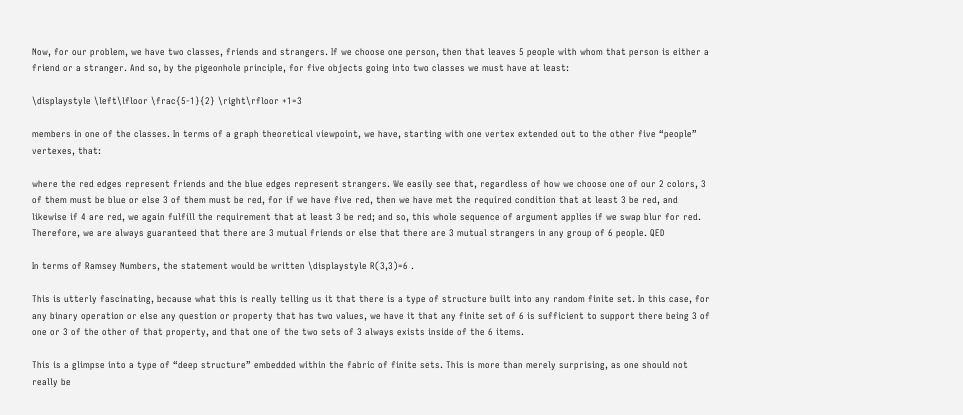Now, for our problem, we have two classes, friends and strangers. If we choose one person, then that leaves 5 people with whom that person is either a friend or a stranger. And so, by the pigeonhole principle, for five objects going into two classes we must have at least:

\displaystyle \left\lfloor \frac{5-1}{2} \right\rfloor +1=3

members in one of the classes. In terms of a graph theoretical viewpoint, we have, starting with one vertex extended out to the other five “people” vertexes, that:

where the red edges represent friends and the blue edges represent strangers. We easily see that, regardless of how we choose one of our 2 colors, 3 of them must be blue or else 3 of them must be red, for if we have five red, then we have met the required condition that at least 3 be red, and likewise if 4 are red, we again fulfill the requirement that at least 3 be red; and so, this whole sequence of argument applies if we swap blur for red. Therefore, we are always guaranteed that there are 3 mutual friends or else that there are 3 mutual strangers in any group of 6 people. QED

In terms of Ramsey Numbers, the statement would be written \displaystyle R(3,3)=6 .

This is utterly fascinating, because what this is really telling us it that there is a type of structure built into any random finite set. In this case, for any binary operation or else any question or property that has two values, we have it that any finite set of 6 is sufficient to support there being 3 of one or 3 of the other of that property, and that one of the two sets of 3 always exists inside of the 6 items.

This is a glimpse into a type of “deep structure” embedded within the fabric of finite sets. This is more than merely surprising, as one should not really be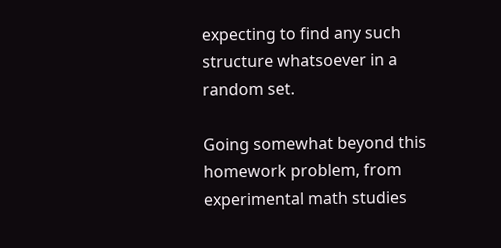expecting to find any such structure whatsoever in a random set.

Going somewhat beyond this homework problem, from experimental math studies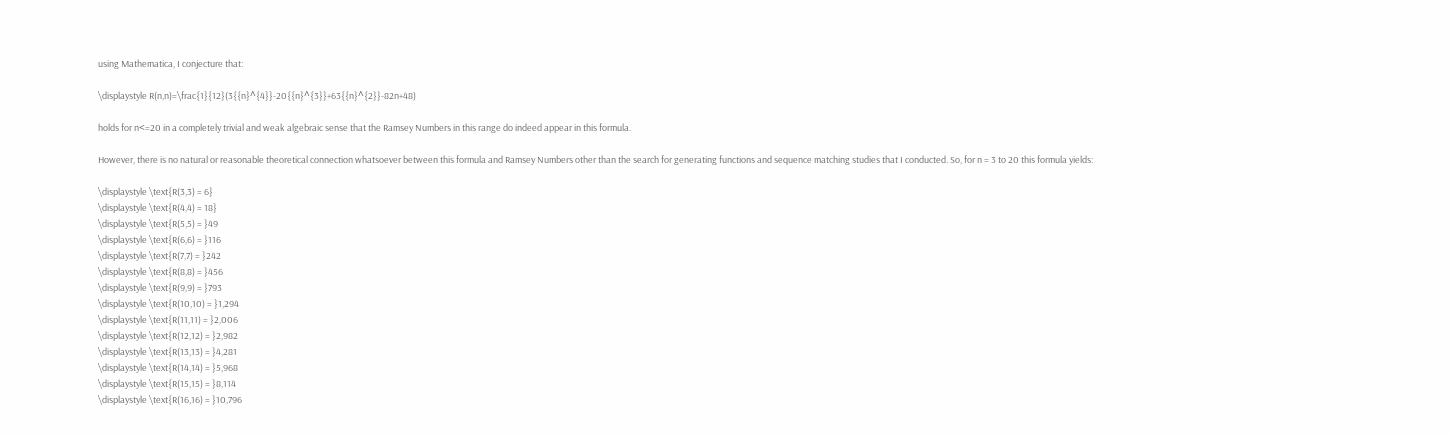using Mathematica, I conjecture that:

\displaystyle R(n,n)=\frac{1}{12}(3{{n}^{4}}-20{{n}^{3}}+63{{n}^{2}}-82n+48)

holds for n<=20 in a completely trivial and weak algebraic sense that the Ramsey Numbers in this range do indeed appear in this formula.

However, there is no natural or reasonable theoretical connection whatsoever between this formula and Ramsey Numbers other than the search for generating functions and sequence matching studies that I conducted. So, for n = 3 to 20 this formula yields:

\displaystyle \text{R(3,3) = 6}
\displaystyle \text{R(4,4) = 18}
\displaystyle \text{R(5,5) = }49
\displaystyle \text{R(6,6) = }116
\displaystyle \text{R(7,7) = }242
\displaystyle \text{R(8,8) = }456
\displaystyle \text{R(9,9) = }793
\displaystyle \text{R(10,10) = }1,294
\displaystyle \text{R(11,11) = }2,006
\displaystyle \text{R(12,12) = }2,982
\displaystyle \text{R(13,13) = }4,281
\displaystyle \text{R(14,14) = }5,968
\displaystyle \text{R(15,15) = }8,114
\displaystyle \text{R(16,16) = }10,796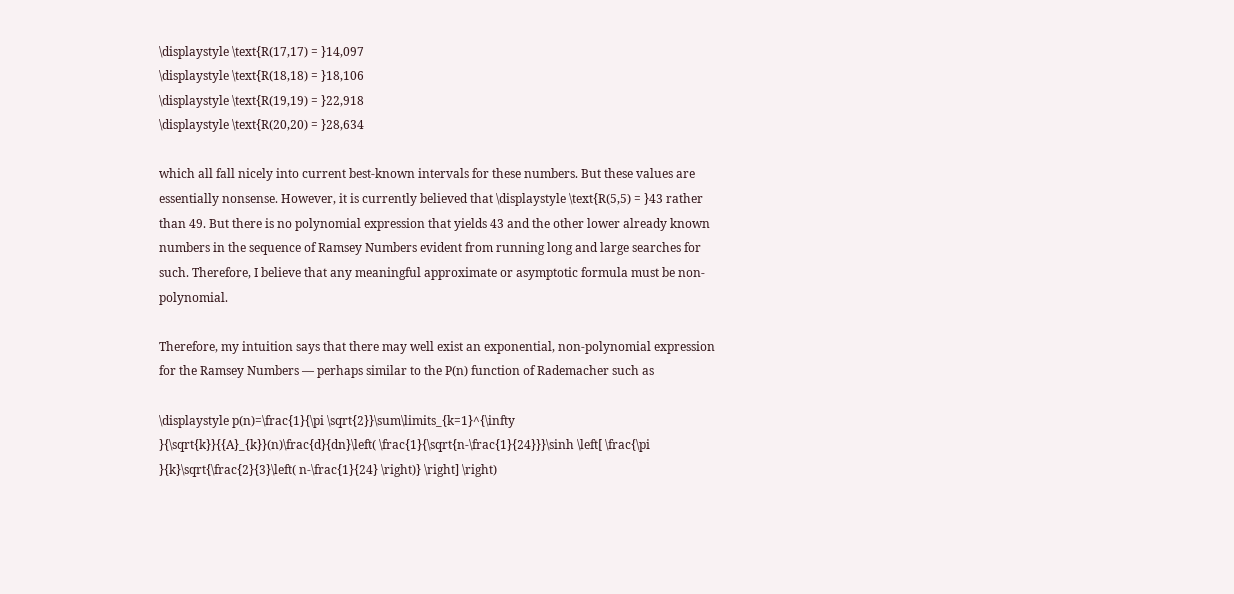\displaystyle \text{R(17,17) = }14,097
\displaystyle \text{R(18,18) = }18,106
\displaystyle \text{R(19,19) = }22,918
\displaystyle \text{R(20,20) = }28,634

which all fall nicely into current best-known intervals for these numbers. But these values are essentially nonsense. However, it is currently believed that \displaystyle \text{R(5,5) = }43 rather than 49. But there is no polynomial expression that yields 43 and the other lower already known numbers in the sequence of Ramsey Numbers evident from running long and large searches for such. Therefore, I believe that any meaningful approximate or asymptotic formula must be non-polynomial.

Therefore, my intuition says that there may well exist an exponential, non-polynomial expression for the Ramsey Numbers — perhaps similar to the P(n) function of Rademacher such as

\displaystyle p(n)=\frac{1}{\pi \sqrt{2}}\sum\limits_{k=1}^{\infty }{\sqrt{k}}{{A}_{k}}(n)\frac{d}{dn}\left( \frac{1}{\sqrt{n-\frac{1}{24}}}\sinh \left[ \frac{\pi }{k}\sqrt{\frac{2}{3}\left( n-\frac{1}{24} \right)} \right] \right)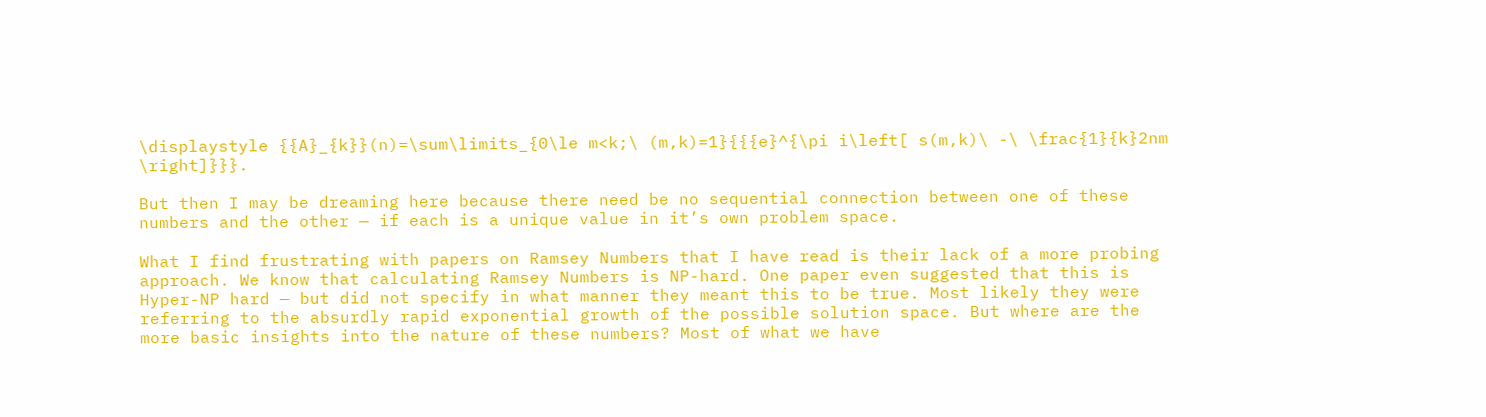\displaystyle {{A}_{k}}(n)=\sum\limits_{0\le m<k;\ (m,k)=1}{{{e}^{\pi i\left[ s(m,k)\ -\ \frac{1}{k}2nm \right]}}}.

But then I may be dreaming here because there need be no sequential connection between one of these numbers and the other — if each is a unique value in it’s own problem space.

What I find frustrating with papers on Ramsey Numbers that I have read is their lack of a more probing approach. We know that calculating Ramsey Numbers is NP-hard. One paper even suggested that this is Hyper-NP hard — but did not specify in what manner they meant this to be true. Most likely they were referring to the absurdly rapid exponential growth of the possible solution space. But where are the more basic insights into the nature of these numbers? Most of what we have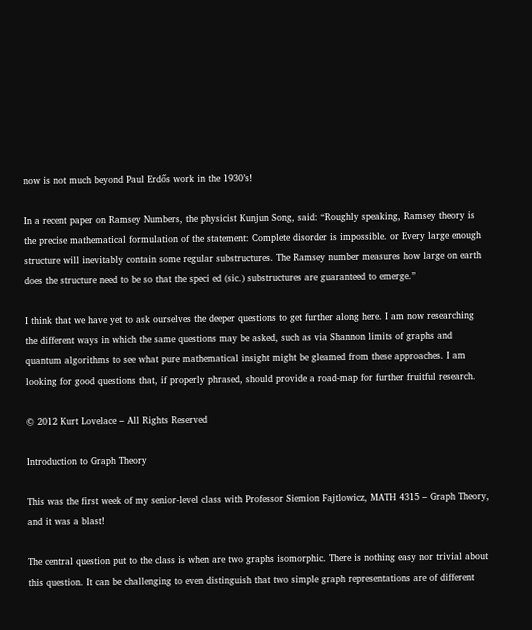now is not much beyond Paul Erdős work in the 1930’s!

In a recent paper on Ramsey Numbers, the physicist Kunjun Song, said: “Roughly speaking, Ramsey theory is the precise mathematical formulation of the statement: Complete disorder is impossible. or Every large enough structure will inevitably contain some regular substructures. The Ramsey number measures how large on earth does the structure need to be so that the speci ed (sic.) substructures are guaranteed to emerge.”

I think that we have yet to ask ourselves the deeper questions to get further along here. I am now researching the different ways in which the same questions may be asked, such as via Shannon limits of graphs and quantum algorithms to see what pure mathematical insight might be gleamed from these approaches. I am looking for good questions that, if properly phrased, should provide a road-map for further fruitful research.

© 2012 Kurt Lovelace – All Rights Reserved

Introduction to Graph Theory

This was the first week of my senior-level class with Professor Siemion Fajtlowicz, MATH 4315 – Graph Theory, and it was a blast!

The central question put to the class is when are two graphs isomorphic. There is nothing easy nor trivial about this question. It can be challenging to even distinguish that two simple graph representations are of different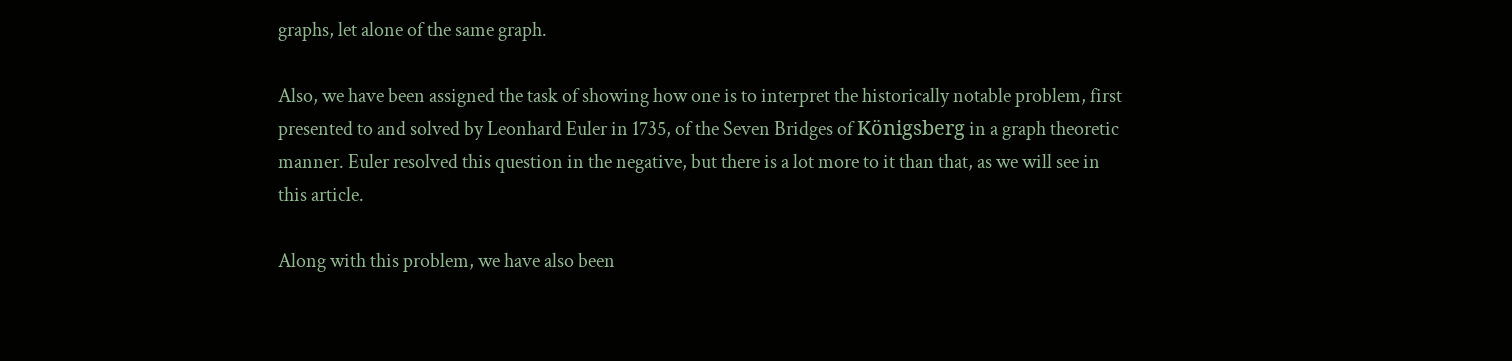graphs, let alone of the same graph.

Also, we have been assigned the task of showing how one is to interpret the historically notable problem, first presented to and solved by Leonhard Euler in 1735, of the Seven Bridges of Königsberg in a graph theoretic manner. Euler resolved this question in the negative, but there is a lot more to it than that, as we will see in this article.

Along with this problem, we have also been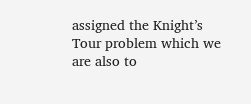assigned the Knight’s Tour problem which we are also to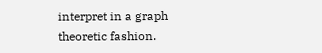interpret in a graph theoretic fashion.